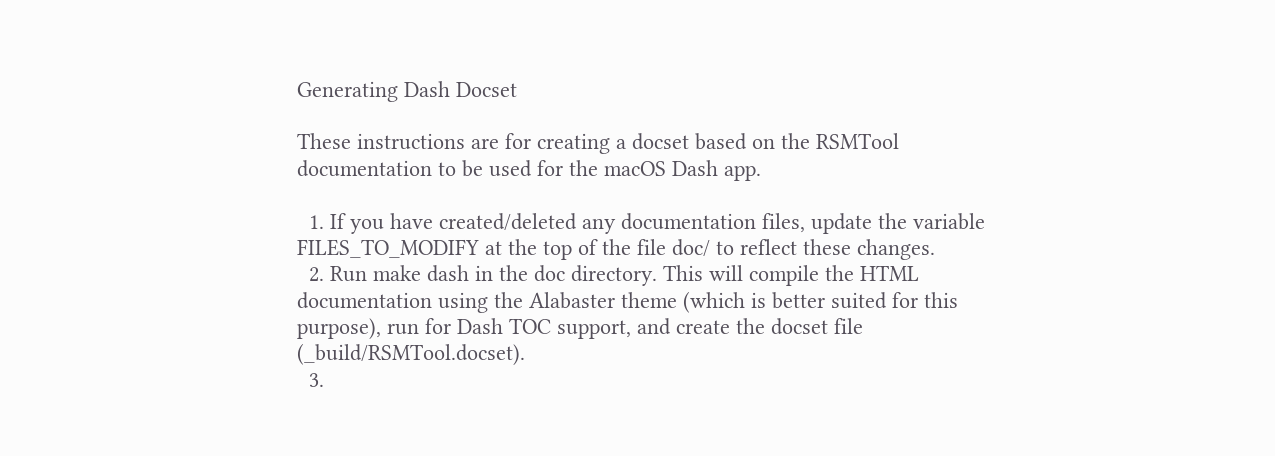Generating Dash Docset

These instructions are for creating a docset based on the RSMTool documentation to be used for the macOS Dash app.

  1. If you have created/deleted any documentation files, update the variable FILES_TO_MODIFY at the top of the file doc/ to reflect these changes.
  2. Run make dash in the doc directory. This will compile the HTML documentation using the Alabaster theme (which is better suited for this purpose), run for Dash TOC support, and create the docset file (_build/RSMTool.docset).
  3.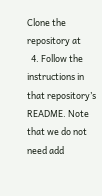Clone the repository at
  4. Follow the instructions in that repository’s README. Note that we do not need add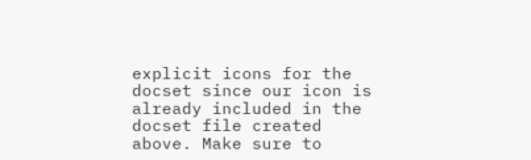explicit icons for the docset since our icon is already included in the docset file created above. Make sure to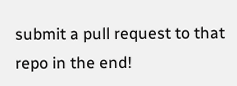submit a pull request to that repo in the end!